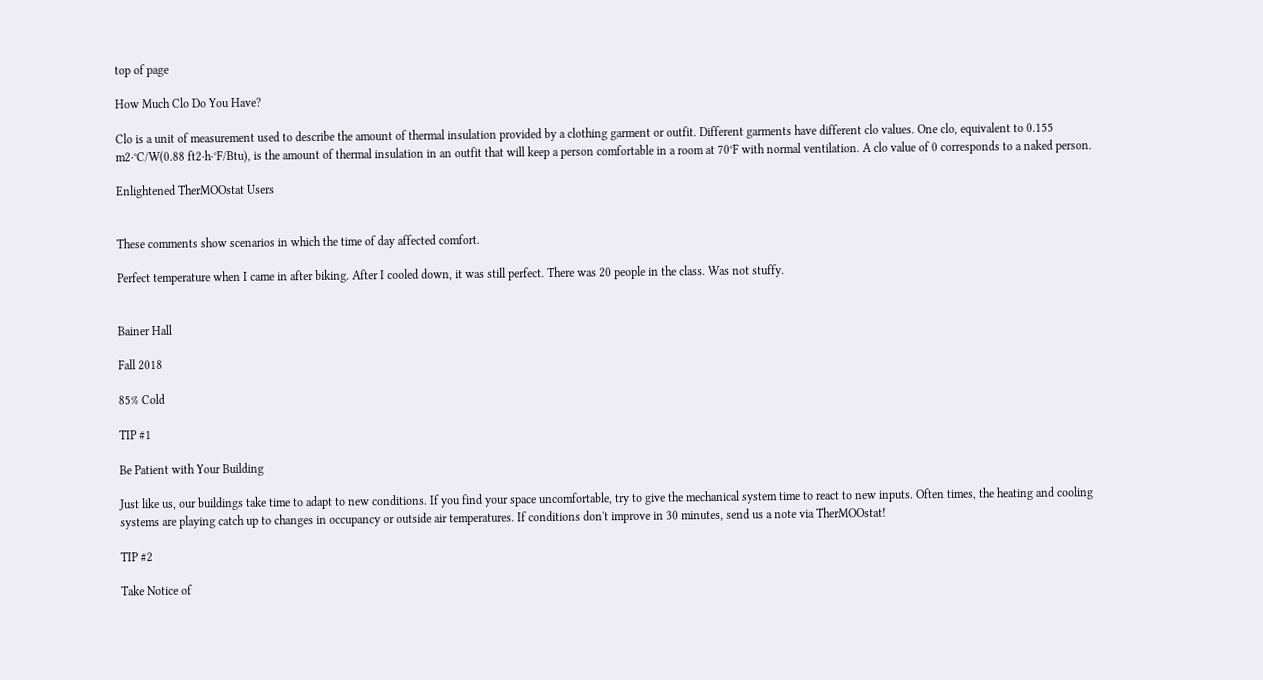top of page

How Much Clo Do You Have?

Clo is a unit of measurement used to describe the amount of thermal insulation provided by a clothing garment or outfit. Different garments have different clo values. One clo, equivalent to 0.155 m2·°C/W(0.88 ft2·h·°F/Btu), is the amount of thermal insulation in an outfit that will keep a person comfortable in a room at 70°F with normal ventilation. A clo value of 0 corresponds to a naked person.

Enlightened TherMOOstat Users


These comments show scenarios in which the time of day affected comfort.

Perfect temperature when I came in after biking. After I cooled down, it was still perfect. There was 20 people in the class. Was not stuffy.


Bainer Hall

Fall 2018

85% Cold

TIP #1

Be Patient with Your Building

Just like us, our buildings take time to adapt to new conditions. If you find your space uncomfortable, try to give the mechanical system time to react to new inputs. Often times, the heating and cooling systems are playing catch up to changes in occupancy or outside air temperatures. If conditions don't improve in 30 minutes, send us a note via TherMOOstat!

TIP #2

Take Notice of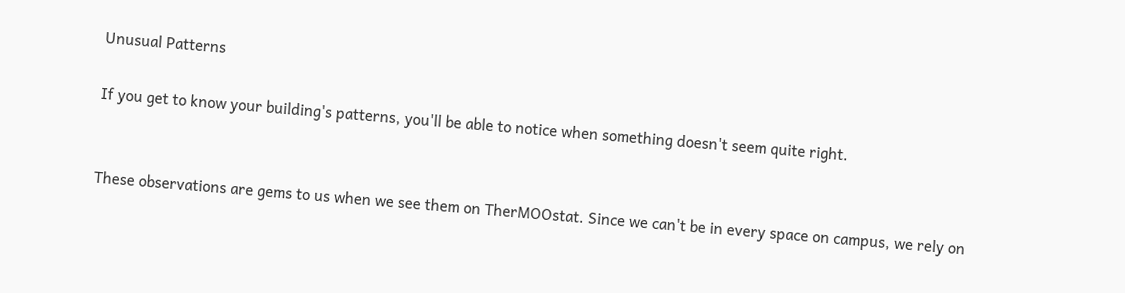Unusual Patterns

If you get to know your building's patterns, you'll be able to notice when something doesn't seem quite right.


These observations are gems to us when we see them on TherMOOstat. Since we can't be in every space on campus, we rely on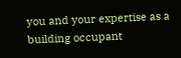you and your expertise as a building occupant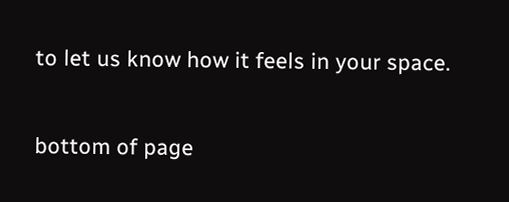to let us know how it feels in your space.

bottom of page